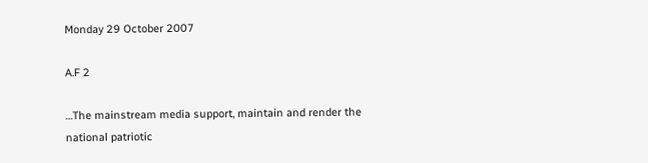Monday 29 October 2007

A.F 2

…The mainstream media support, maintain and render the national patriotic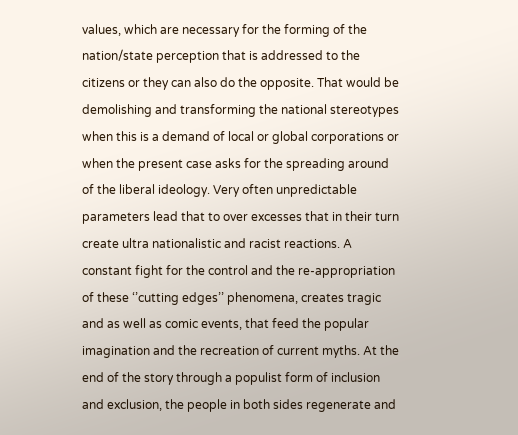values, which are necessary for the forming of the nation/state perception that is addressed to the citizens or they can also do the opposite. That would be demolishing and transforming the national stereotypes when this is a demand of local or global corporations or when the present case asks for the spreading around of the liberal ideology. Very often unpredictable parameters lead that to over excesses that in their turn create ultra nationalistic and racist reactions. A constant fight for the control and the re-appropriation of these ‘’cutting edges’’ phenomena, creates tragic and as well as comic events, that feed the popular imagination and the recreation of current myths. At the end of the story through a populist form of inclusion and exclusion, the people in both sides regenerate and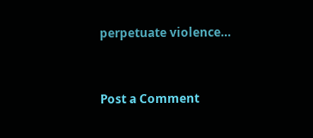perpetuate violence…


Post a Comment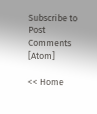Subscribe to Post Comments [Atom]

<< Home